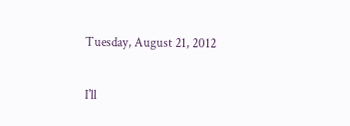Tuesday, August 21, 2012

I'll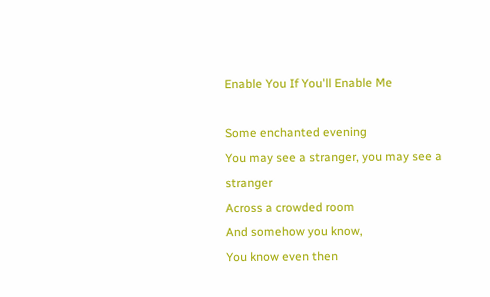Enable You If You'll Enable Me

Some enchanted evening
You may see a stranger, you may see a stranger
Across a crowded room
And somehow you know,
You know even then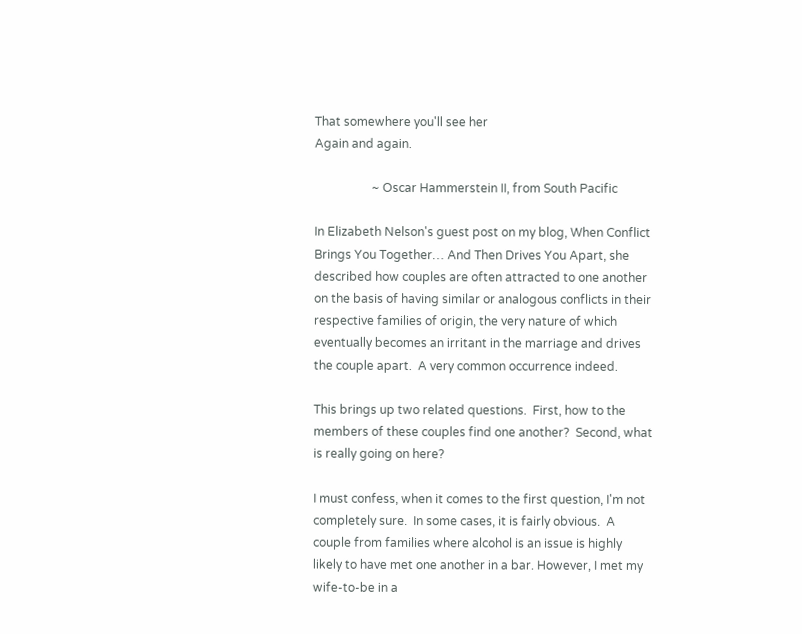That somewhere you'll see her
Again and again.

                   ~ Oscar Hammerstein II, from South Pacific

In Elizabeth Nelson's guest post on my blog, When Conflict Brings You Together… And Then Drives You Apart, she described how couples are often attracted to one another on the basis of having similar or analogous conflicts in their respective families of origin, the very nature of which eventually becomes an irritant in the marriage and drives the couple apart.  A very common occurrence indeed.

This brings up two related questions.  First, how to the members of these couples find one another?  Second, what is really going on here?

I must confess, when it comes to the first question, I'm not completely sure.  In some cases, it is fairly obvious.  A couple from families where alcohol is an issue is highly likely to have met one another in a bar. However, I met my wife-to-be in a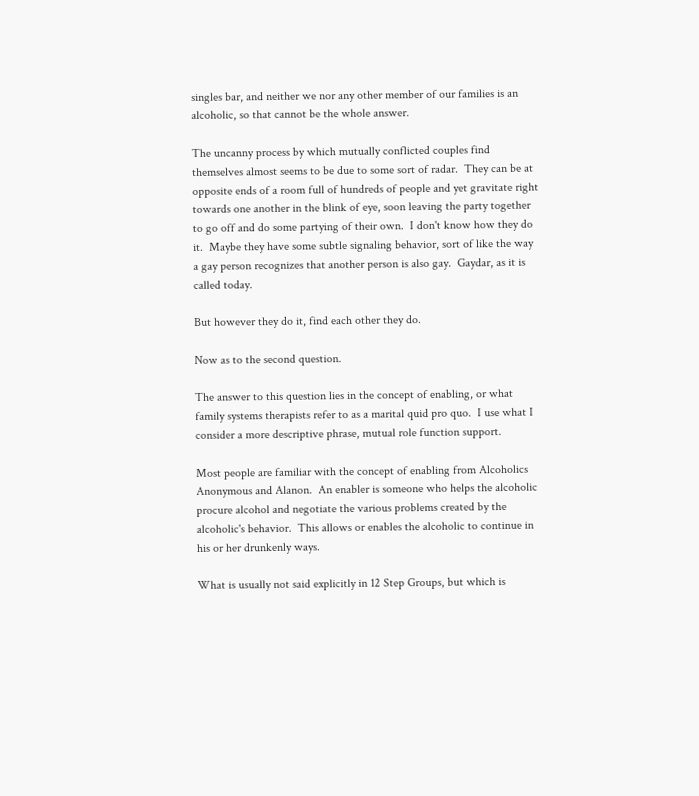singles bar, and neither we nor any other member of our families is an alcoholic, so that cannot be the whole answer.

The uncanny process by which mutually conflicted couples find themselves almost seems to be due to some sort of radar.  They can be at opposite ends of a room full of hundreds of people and yet gravitate right towards one another in the blink of eye, soon leaving the party together to go off and do some partying of their own.  I don't know how they do it.  Maybe they have some subtle signaling behavior, sort of like the way a gay person recognizes that another person is also gay.  Gaydar, as it is called today.

But however they do it, find each other they do.

Now as to the second question.

The answer to this question lies in the concept of enabling, or what family systems therapists refer to as a marital quid pro quo.  I use what I consider a more descriptive phrase, mutual role function support.

Most people are familiar with the concept of enabling from Alcoholics Anonymous and Alanon.  An enabler is someone who helps the alcoholic procure alcohol and negotiate the various problems created by the alcoholic's behavior.  This allows or enables the alcoholic to continue in his or her drunkenly ways.

What is usually not said explicitly in 12 Step Groups, but which is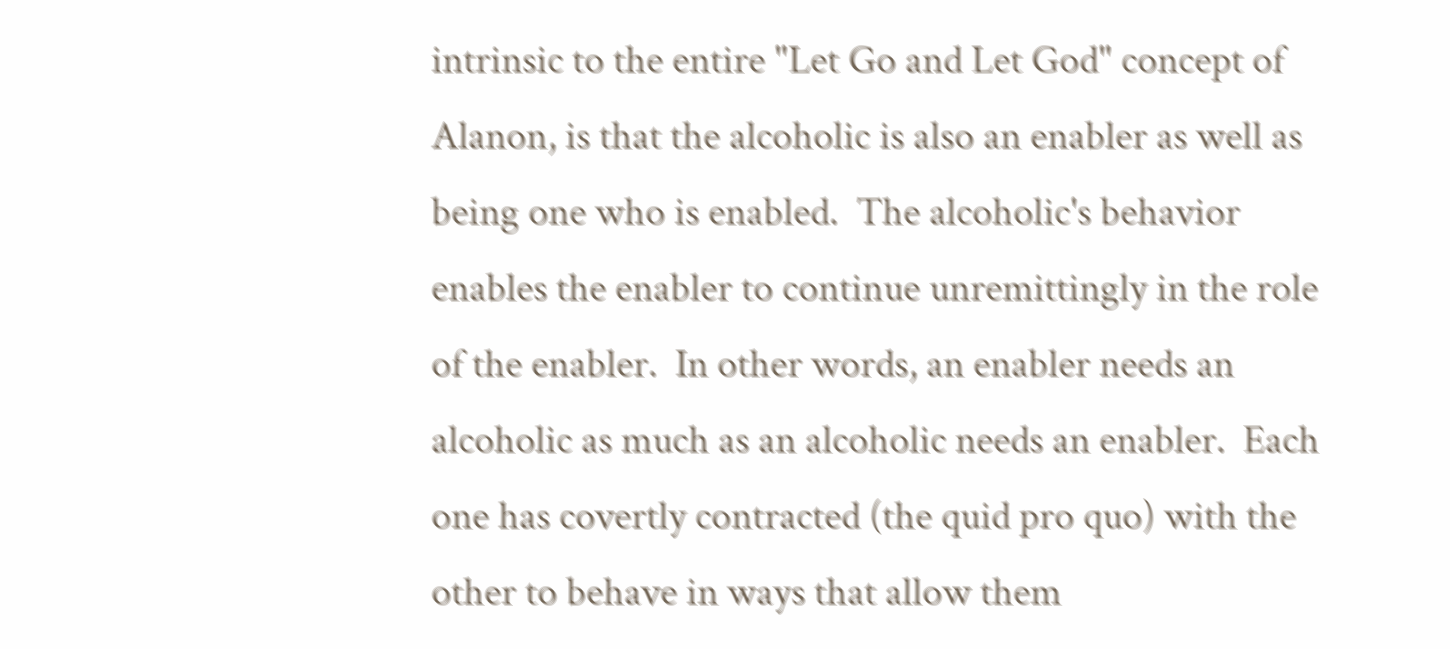intrinsic to the entire "Let Go and Let God" concept of Alanon, is that the alcoholic is also an enabler as well as being one who is enabled.  The alcoholic's behavior enables the enabler to continue unremittingly in the role of the enabler.  In other words, an enabler needs an alcoholic as much as an alcoholic needs an enabler.  Each one has covertly contracted (the quid pro quo) with the other to behave in ways that allow them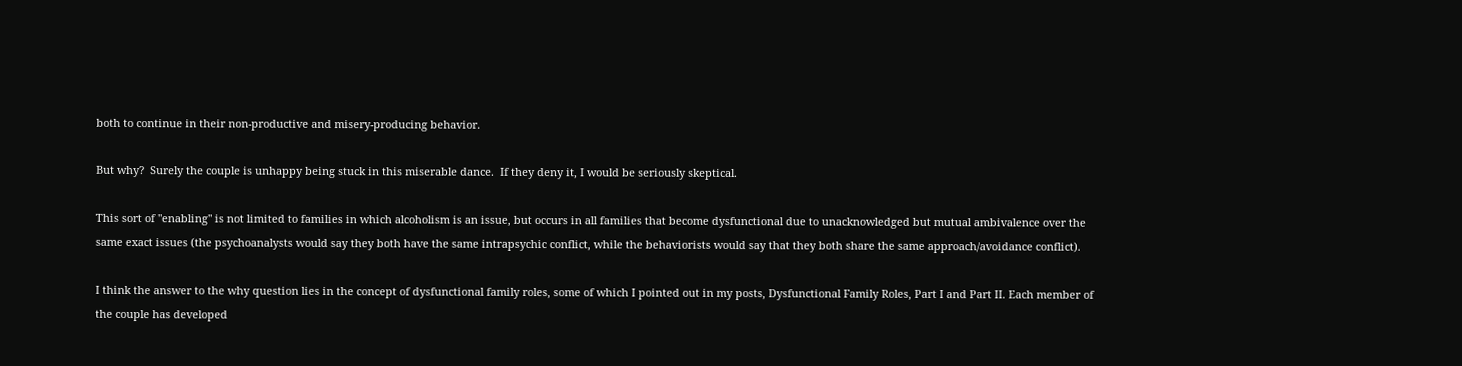both to continue in their non-productive and misery-producing behavior.

But why?  Surely the couple is unhappy being stuck in this miserable dance.  If they deny it, I would be seriously skeptical.

This sort of "enabling" is not limited to families in which alcoholism is an issue, but occurs in all families that become dysfunctional due to unacknowledged but mutual ambivalence over the same exact issues (the psychoanalysts would say they both have the same intrapsychic conflict, while the behaviorists would say that they both share the same approach/avoidance conflict).

I think the answer to the why question lies in the concept of dysfunctional family roles, some of which I pointed out in my posts, Dysfunctional Family Roles, Part I and Part II. Each member of the couple has developed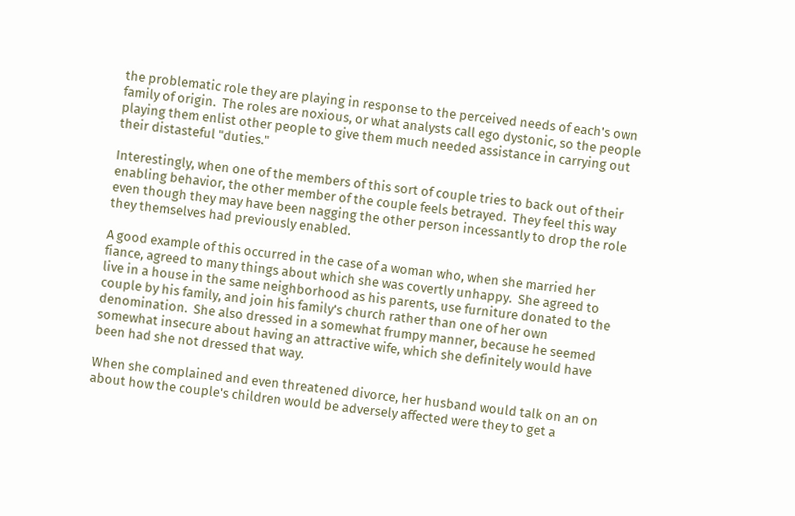the problematic role they are playing in response to the perceived needs of each's own family of origin.  The roles are noxious, or what analysts call ego dystonic, so the people playing them enlist other people to give them much needed assistance in carrying out their distasteful "duties."

Interestingly, when one of the members of this sort of couple tries to back out of their enabling behavior, the other member of the couple feels betrayed.  They feel this way even though they may have been nagging the other person incessantly to drop the role they themselves had previously enabled.

A good example of this occurred in the case of a woman who, when she married her fiance, agreed to many things about which she was covertly unhappy.  She agreed to live in a house in the same neighborhood as his parents, use furniture donated to the couple by his family, and join his family's church rather than one of her own denomination.  She also dressed in a somewhat frumpy manner, because he seemed somewhat insecure about having an attractive wife, which she definitely would have been had she not dressed that way.

When she complained and even threatened divorce, her husband would talk on an on about how the couple's children would be adversely affected were they to get a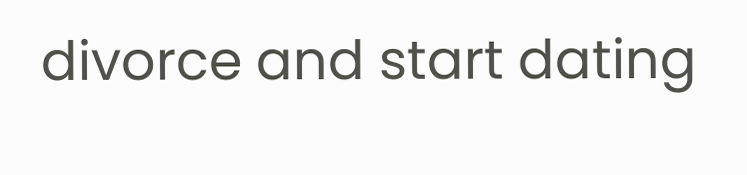divorce and start dating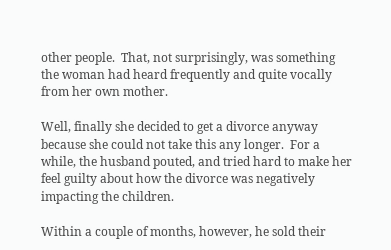other people.  That, not surprisingly, was something the woman had heard frequently and quite vocally from her own mother.

Well, finally she decided to get a divorce anyway because she could not take this any longer.  For a while, the husband pouted, and tried hard to make her feel guilty about how the divorce was negatively impacting the children.

Within a couple of months, however, he sold their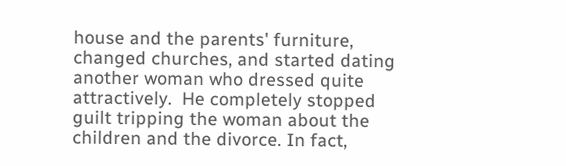house and the parents' furniture, changed churches, and started dating another woman who dressed quite attractively.  He completely stopped guilt tripping the woman about the children and the divorce. In fact,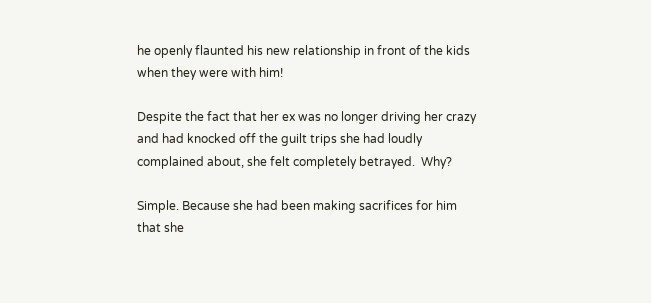he openly flaunted his new relationship in front of the kids when they were with him!

Despite the fact that her ex was no longer driving her crazy and had knocked off the guilt trips she had loudly complained about, she felt completely betrayed.  Why?

Simple. Because she had been making sacrifices for him that she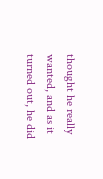thought he really wanted, and as it turned out, he did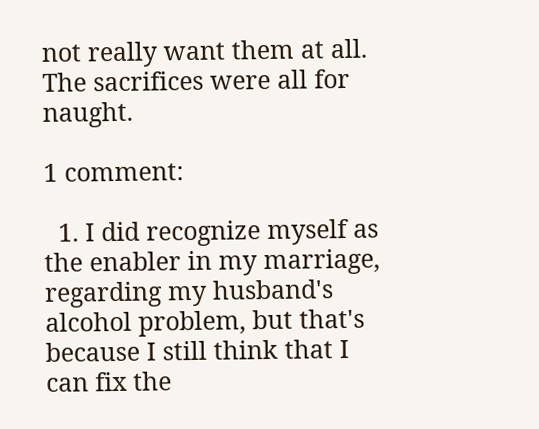not really want them at all. The sacrifices were all for naught.

1 comment:

  1. I did recognize myself as the enabler in my marriage, regarding my husband's alcohol problem, but that's because I still think that I can fix the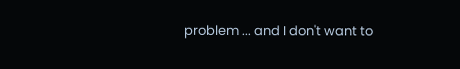problem ... and I don't want to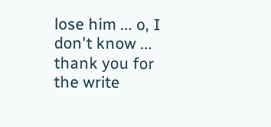lose him ... o, I don't know ... thank you for the write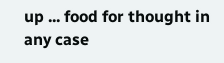up ... food for thought in any case